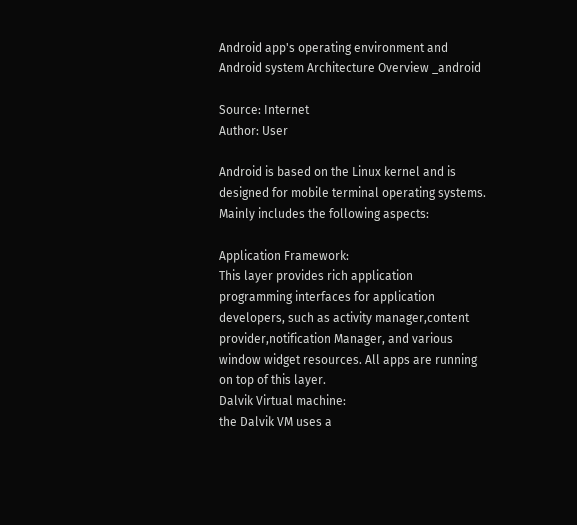Android app's operating environment and Android system Architecture Overview _android

Source: Internet
Author: User

Android is based on the Linux kernel and is designed for mobile terminal operating systems. Mainly includes the following aspects:

Application Framework:
This layer provides rich application programming interfaces for application developers, such as activity manager,content provider,notification Manager, and various window widget resources. All apps are running on top of this layer.
Dalvik Virtual machine:
the Dalvik VM uses a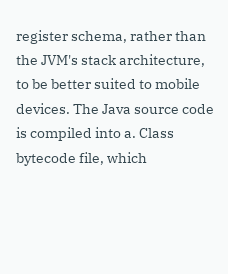register schema, rather than the JVM's stack architecture, to be better suited to mobile devices. The Java source code is compiled into a. Class bytecode file, which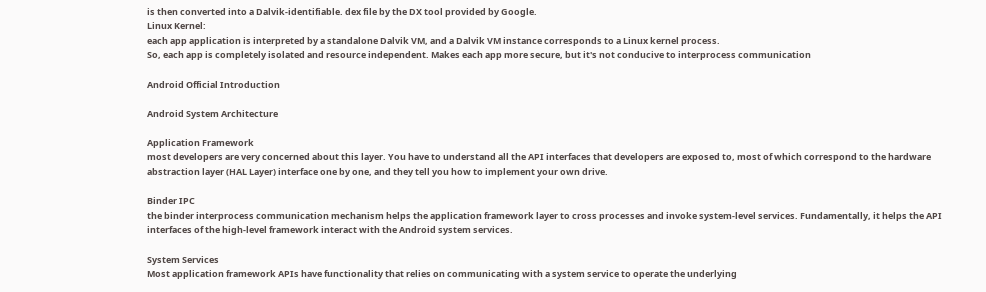is then converted into a Dalvik-identifiable. dex file by the DX tool provided by Google.
Linux Kernel:
each app application is interpreted by a standalone Dalvik VM, and a Dalvik VM instance corresponds to a Linux kernel process.
So, each app is completely isolated and resource independent. Makes each app more secure, but it's not conducive to interprocess communication

Android Official Introduction

Android System Architecture

Application Framework
most developers are very concerned about this layer. You have to understand all the API interfaces that developers are exposed to, most of which correspond to the hardware abstraction layer (HAL Layer) interface one by one, and they tell you how to implement your own drive.

Binder IPC
the binder interprocess communication mechanism helps the application framework layer to cross processes and invoke system-level services. Fundamentally, it helps the API interfaces of the high-level framework interact with the Android system services.

System Services
Most application framework APIs have functionality that relies on communicating with a system service to operate the underlying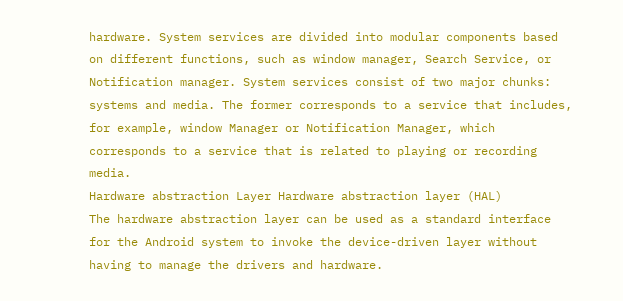hardware. System services are divided into modular components based on different functions, such as window manager, Search Service, or Notification manager. System services consist of two major chunks: systems and media. The former corresponds to a service that includes, for example, window Manager or Notification Manager, which corresponds to a service that is related to playing or recording media.
Hardware abstraction Layer Hardware abstraction layer (HAL)
The hardware abstraction layer can be used as a standard interface for the Android system to invoke the device-driven layer without having to manage the drivers and hardware.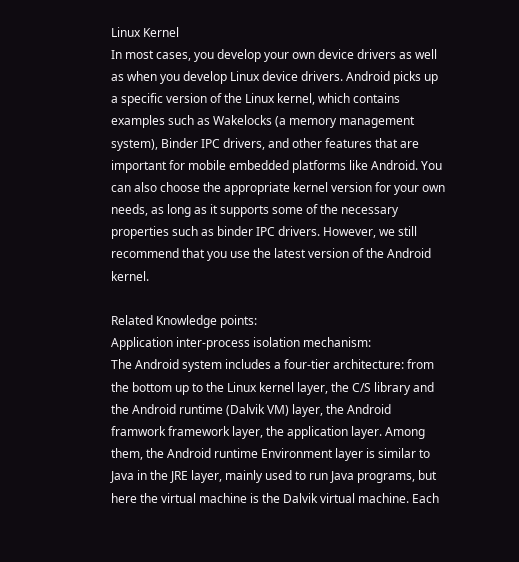Linux Kernel
In most cases, you develop your own device drivers as well as when you develop Linux device drivers. Android picks up a specific version of the Linux kernel, which contains examples such as Wakelocks (a memory management system), Binder IPC drivers, and other features that are important for mobile embedded platforms like Android. You can also choose the appropriate kernel version for your own needs, as long as it supports some of the necessary properties such as binder IPC drivers. However, we still recommend that you use the latest version of the Android kernel.

Related Knowledge points:
Application inter-process isolation mechanism:
The Android system includes a four-tier architecture: from the bottom up to the Linux kernel layer, the C/S library and the Android runtime (Dalvik VM) layer, the Android framwork framework layer, the application layer. Among them, the Android runtime Environment layer is similar to Java in the JRE layer, mainly used to run Java programs, but here the virtual machine is the Dalvik virtual machine. Each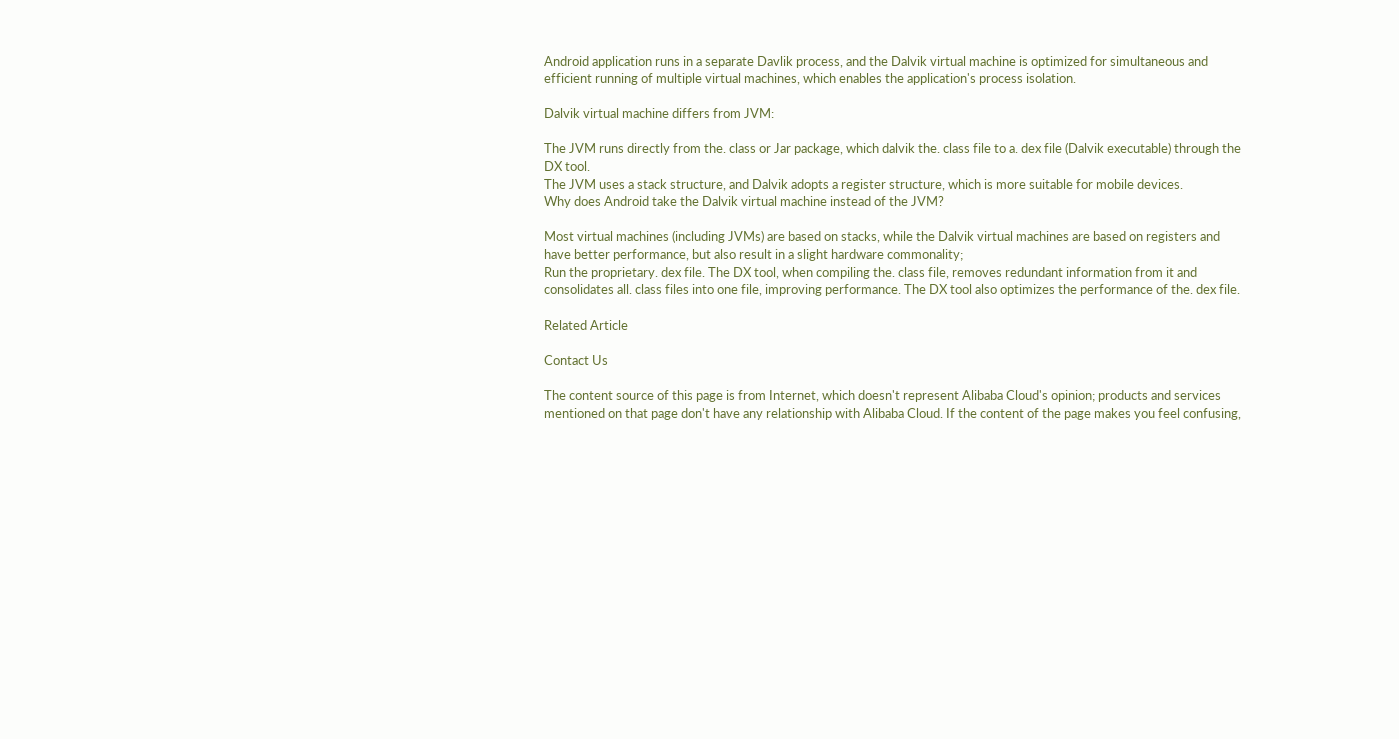Android application runs in a separate Davlik process, and the Dalvik virtual machine is optimized for simultaneous and efficient running of multiple virtual machines, which enables the application's process isolation.

Dalvik virtual machine differs from JVM:

The JVM runs directly from the. class or Jar package, which dalvik the. class file to a. dex file (Dalvik executable) through the DX tool.
The JVM uses a stack structure, and Dalvik adopts a register structure, which is more suitable for mobile devices.
Why does Android take the Dalvik virtual machine instead of the JVM?

Most virtual machines (including JVMs) are based on stacks, while the Dalvik virtual machines are based on registers and have better performance, but also result in a slight hardware commonality;
Run the proprietary. dex file. The DX tool, when compiling the. class file, removes redundant information from it and consolidates all. class files into one file, improving performance. The DX tool also optimizes the performance of the. dex file.

Related Article

Contact Us

The content source of this page is from Internet, which doesn't represent Alibaba Cloud's opinion; products and services mentioned on that page don't have any relationship with Alibaba Cloud. If the content of the page makes you feel confusing,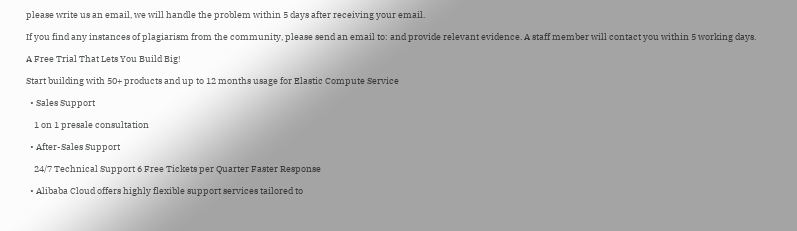please write us an email, we will handle the problem within 5 days after receiving your email.

If you find any instances of plagiarism from the community, please send an email to: and provide relevant evidence. A staff member will contact you within 5 working days.

A Free Trial That Lets You Build Big!

Start building with 50+ products and up to 12 months usage for Elastic Compute Service

  • Sales Support

    1 on 1 presale consultation

  • After-Sales Support

    24/7 Technical Support 6 Free Tickets per Quarter Faster Response

  • Alibaba Cloud offers highly flexible support services tailored to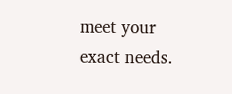meet your exact needs.